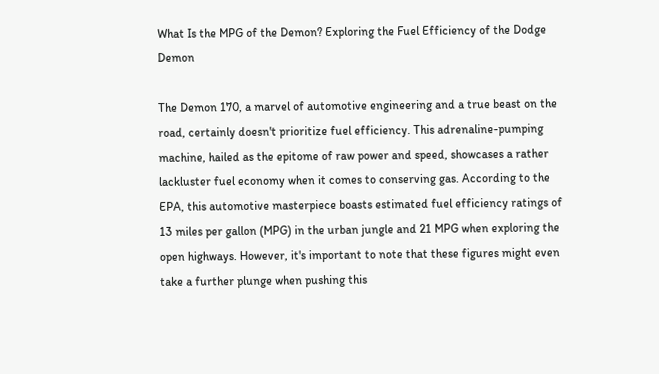What Is the MPG of the Demon? Exploring the Fuel Efficiency of the Dodge Demon

The Demon 170, a marvel of automotive engineering and a true beast on the road, certainly doesn't prioritize fuel efficiency. This adrenaline-pumping machine, hailed as the epitome of raw power and speed, showcases a rather lackluster fuel economy when it comes to conserving gas. According to the EPA, this automotive masterpiece boasts estimated fuel efficiency ratings of 13 miles per gallon (MPG) in the urban jungle and 21 MPG when exploring the open highways. However, it's important to note that these figures might even take a further plunge when pushing this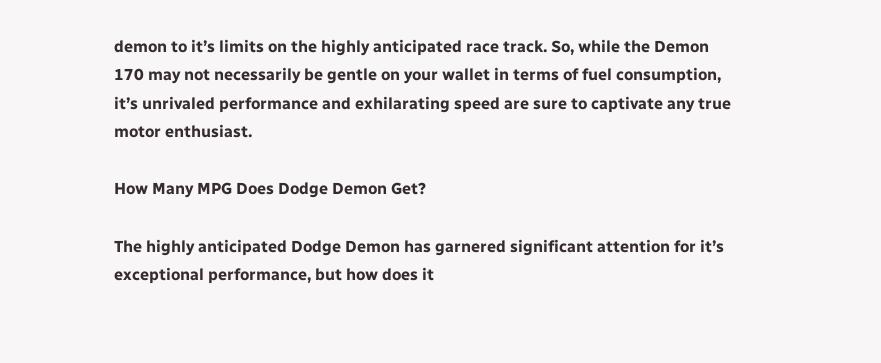demon to it’s limits on the highly anticipated race track. So, while the Demon 170 may not necessarily be gentle on your wallet in terms of fuel consumption, it’s unrivaled performance and exhilarating speed are sure to captivate any true motor enthusiast.

How Many MPG Does Dodge Demon Get?

The highly anticipated Dodge Demon has garnered significant attention for it’s exceptional performance, but how does it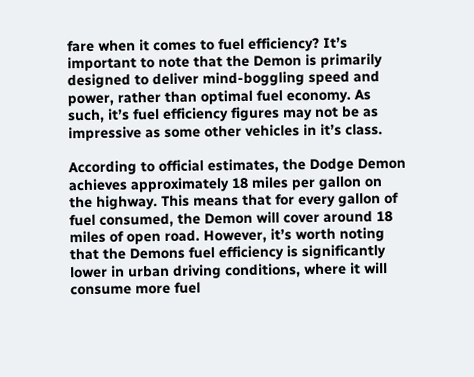fare when it comes to fuel efficiency? It’s important to note that the Demon is primarily designed to deliver mind-boggling speed and power, rather than optimal fuel economy. As such, it’s fuel efficiency figures may not be as impressive as some other vehicles in it’s class.

According to official estimates, the Dodge Demon achieves approximately 18 miles per gallon on the highway. This means that for every gallon of fuel consumed, the Demon will cover around 18 miles of open road. However, it’s worth noting that the Demons fuel efficiency is significantly lower in urban driving conditions, where it will consume more fuel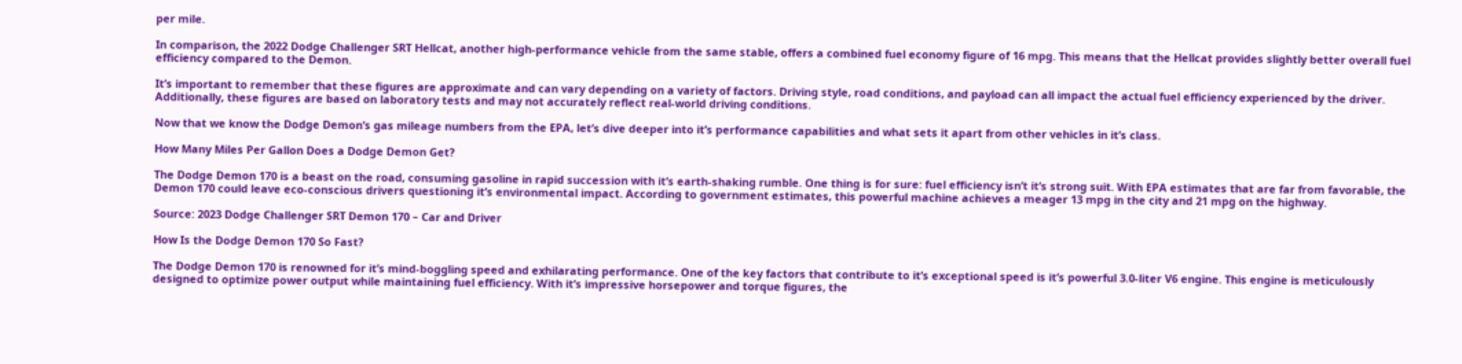per mile.

In comparison, the 2022 Dodge Challenger SRT Hellcat, another high-performance vehicle from the same stable, offers a combined fuel economy figure of 16 mpg. This means that the Hellcat provides slightly better overall fuel efficiency compared to the Demon.

It’s important to remember that these figures are approximate and can vary depending on a variety of factors. Driving style, road conditions, and payload can all impact the actual fuel efficiency experienced by the driver. Additionally, these figures are based on laboratory tests and may not accurately reflect real-world driving conditions.

Now that we know the Dodge Demon’s gas mileage numbers from the EPA, let’s dive deeper into it’s performance capabilities and what sets it apart from other vehicles in it’s class.

How Many Miles Per Gallon Does a Dodge Demon Get?

The Dodge Demon 170 is a beast on the road, consuming gasoline in rapid succession with it’s earth-shaking rumble. One thing is for sure: fuel efficiency isn’t it’s strong suit. With EPA estimates that are far from favorable, the Demon 170 could leave eco-conscious drivers questioning it’s environmental impact. According to government estimates, this powerful machine achieves a meager 13 mpg in the city and 21 mpg on the highway.

Source: 2023 Dodge Challenger SRT Demon 170 – Car and Driver

How Is the Dodge Demon 170 So Fast?

The Dodge Demon 170 is renowned for it’s mind-boggling speed and exhilarating performance. One of the key factors that contribute to it’s exceptional speed is it’s powerful 3.0-liter V6 engine. This engine is meticulously designed to optimize power output while maintaining fuel efficiency. With it’s impressive horsepower and torque figures, the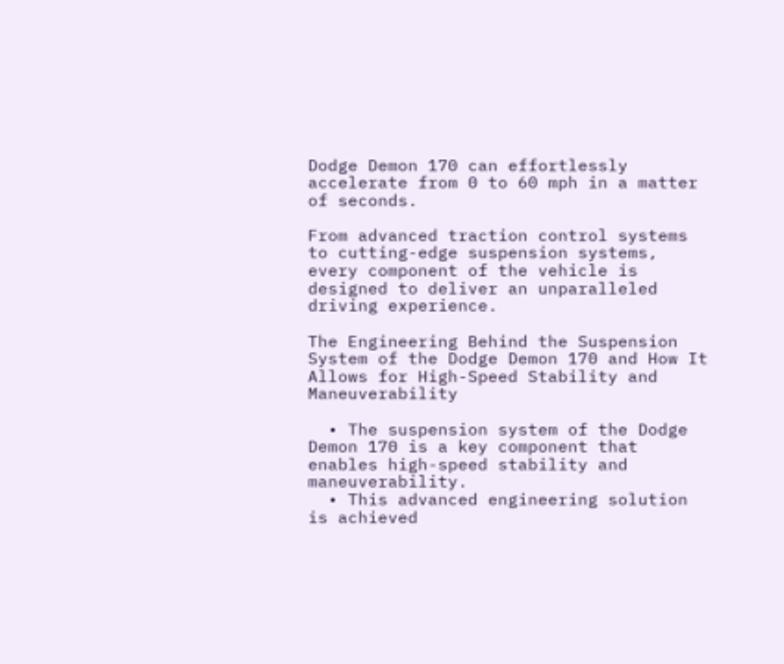Dodge Demon 170 can effortlessly accelerate from 0 to 60 mph in a matter of seconds.

From advanced traction control systems to cutting-edge suspension systems, every component of the vehicle is designed to deliver an unparalleled driving experience.

The Engineering Behind the Suspension System of the Dodge Demon 170 and How It Allows for High-Speed Stability and Maneuverability

  • The suspension system of the Dodge Demon 170 is a key component that enables high-speed stability and maneuverability.
  • This advanced engineering solution is achieved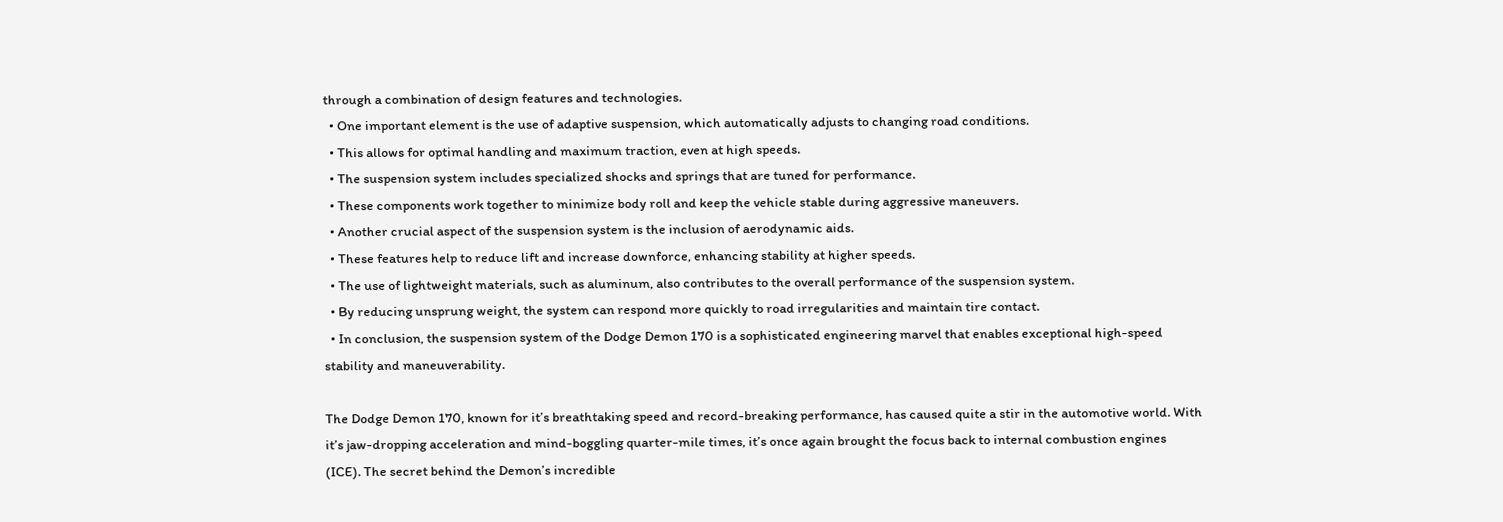through a combination of design features and technologies.
  • One important element is the use of adaptive suspension, which automatically adjusts to changing road conditions.
  • This allows for optimal handling and maximum traction, even at high speeds.
  • The suspension system includes specialized shocks and springs that are tuned for performance.
  • These components work together to minimize body roll and keep the vehicle stable during aggressive maneuvers.
  • Another crucial aspect of the suspension system is the inclusion of aerodynamic aids.
  • These features help to reduce lift and increase downforce, enhancing stability at higher speeds.
  • The use of lightweight materials, such as aluminum, also contributes to the overall performance of the suspension system.
  • By reducing unsprung weight, the system can respond more quickly to road irregularities and maintain tire contact.
  • In conclusion, the suspension system of the Dodge Demon 170 is a sophisticated engineering marvel that enables exceptional high-speed stability and maneuverability.

The Dodge Demon 170, known for it’s breathtaking speed and record-breaking performance, has caused quite a stir in the automotive world. With it’s jaw-dropping acceleration and mind-boggling quarter-mile times, it’s once again brought the focus back to internal combustion engines (ICE). The secret behind the Demon’s incredible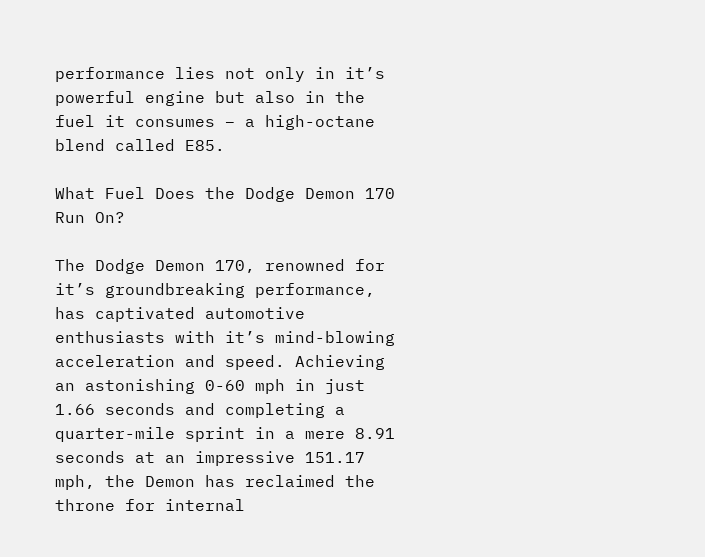performance lies not only in it’s powerful engine but also in the fuel it consumes – a high-octane blend called E85.

What Fuel Does the Dodge Demon 170 Run On?

The Dodge Demon 170, renowned for it’s groundbreaking performance, has captivated automotive enthusiasts with it’s mind-blowing acceleration and speed. Achieving an astonishing 0-60 mph in just 1.66 seconds and completing a quarter-mile sprint in a mere 8.91 seconds at an impressive 151.17 mph, the Demon has reclaimed the throne for internal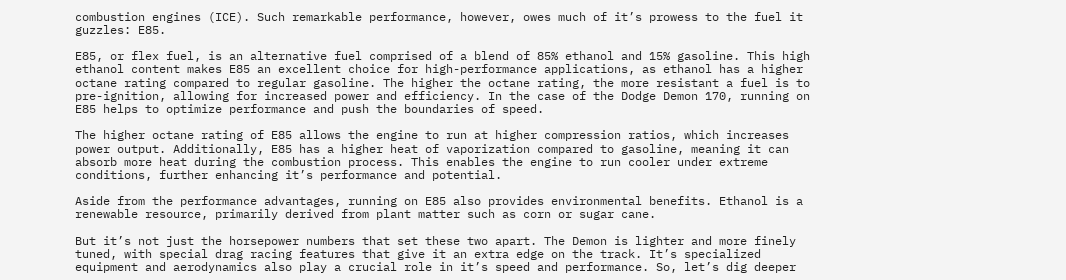combustion engines (ICE). Such remarkable performance, however, owes much of it’s prowess to the fuel it guzzles: E85.

E85, or flex fuel, is an alternative fuel comprised of a blend of 85% ethanol and 15% gasoline. This high ethanol content makes E85 an excellent choice for high-performance applications, as ethanol has a higher octane rating compared to regular gasoline. The higher the octane rating, the more resistant a fuel is to pre-ignition, allowing for increased power and efficiency. In the case of the Dodge Demon 170, running on E85 helps to optimize performance and push the boundaries of speed.

The higher octane rating of E85 allows the engine to run at higher compression ratios, which increases power output. Additionally, E85 has a higher heat of vaporization compared to gasoline, meaning it can absorb more heat during the combustion process. This enables the engine to run cooler under extreme conditions, further enhancing it’s performance and potential.

Aside from the performance advantages, running on E85 also provides environmental benefits. Ethanol is a renewable resource, primarily derived from plant matter such as corn or sugar cane.

But it’s not just the horsepower numbers that set these two apart. The Demon is lighter and more finely tuned, with special drag racing features that give it an extra edge on the track. It’s specialized equipment and aerodynamics also play a crucial role in it’s speed and performance. So, let’s dig deeper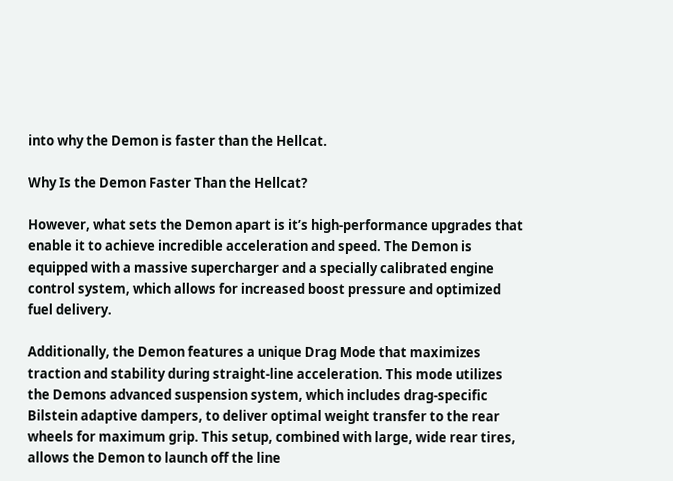into why the Demon is faster than the Hellcat.

Why Is the Demon Faster Than the Hellcat?

However, what sets the Demon apart is it’s high-performance upgrades that enable it to achieve incredible acceleration and speed. The Demon is equipped with a massive supercharger and a specially calibrated engine control system, which allows for increased boost pressure and optimized fuel delivery.

Additionally, the Demon features a unique Drag Mode that maximizes traction and stability during straight-line acceleration. This mode utilizes the Demons advanced suspension system, which includes drag-specific Bilstein adaptive dampers, to deliver optimal weight transfer to the rear wheels for maximum grip. This setup, combined with large, wide rear tires, allows the Demon to launch off the line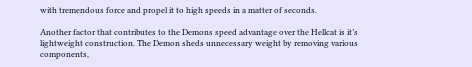with tremendous force and propel it to high speeds in a matter of seconds.

Another factor that contributes to the Demons speed advantage over the Hellcat is it’s lightweight construction. The Demon sheds unnecessary weight by removing various components,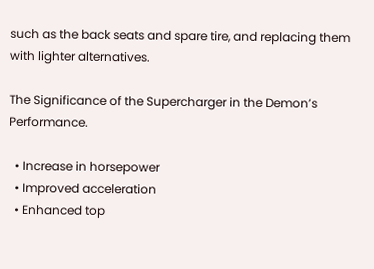such as the back seats and spare tire, and replacing them with lighter alternatives.

The Significance of the Supercharger in the Demon’s Performance.

  • Increase in horsepower
  • Improved acceleration
  • Enhanced top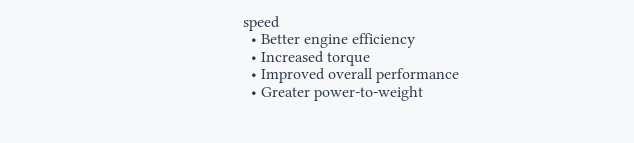speed
  • Better engine efficiency
  • Increased torque
  • Improved overall performance
  • Greater power-to-weight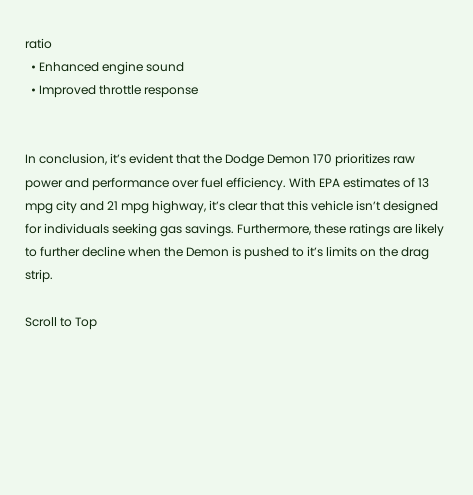ratio
  • Enhanced engine sound
  • Improved throttle response


In conclusion, it’s evident that the Dodge Demon 170 prioritizes raw power and performance over fuel efficiency. With EPA estimates of 13 mpg city and 21 mpg highway, it’s clear that this vehicle isn’t designed for individuals seeking gas savings. Furthermore, these ratings are likely to further decline when the Demon is pushed to it’s limits on the drag strip.

Scroll to Top